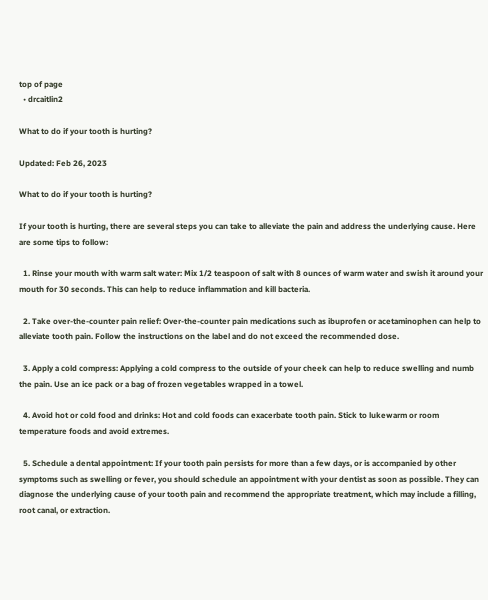top of page
  • drcaitlin2

What to do if your tooth is hurting?

Updated: Feb 26, 2023

What to do if your tooth is hurting?

If your tooth is hurting, there are several steps you can take to alleviate the pain and address the underlying cause. Here are some tips to follow:

  1. Rinse your mouth with warm salt water: Mix 1/2 teaspoon of salt with 8 ounces of warm water and swish it around your mouth for 30 seconds. This can help to reduce inflammation and kill bacteria.

  2. Take over-the-counter pain relief: Over-the-counter pain medications such as ibuprofen or acetaminophen can help to alleviate tooth pain. Follow the instructions on the label and do not exceed the recommended dose.

  3. Apply a cold compress: Applying a cold compress to the outside of your cheek can help to reduce swelling and numb the pain. Use an ice pack or a bag of frozen vegetables wrapped in a towel.

  4. Avoid hot or cold food and drinks: Hot and cold foods can exacerbate tooth pain. Stick to lukewarm or room temperature foods and avoid extremes.

  5. Schedule a dental appointment: If your tooth pain persists for more than a few days, or is accompanied by other symptoms such as swelling or fever, you should schedule an appointment with your dentist as soon as possible. They can diagnose the underlying cause of your tooth pain and recommend the appropriate treatment, which may include a filling, root canal, or extraction.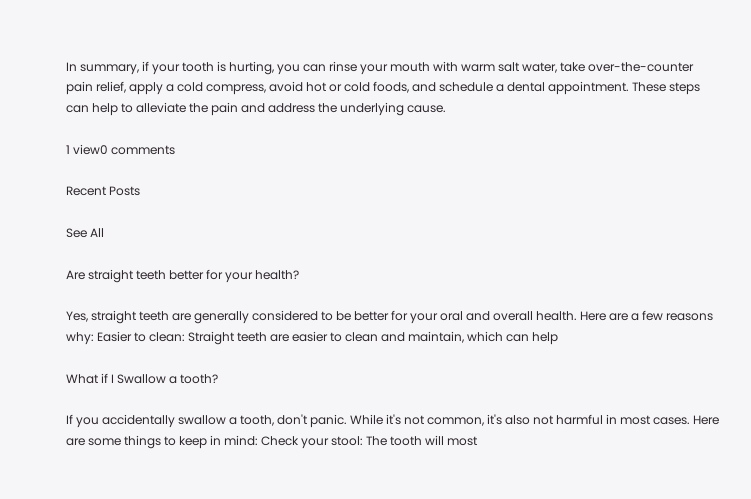In summary, if your tooth is hurting, you can rinse your mouth with warm salt water, take over-the-counter pain relief, apply a cold compress, avoid hot or cold foods, and schedule a dental appointment. These steps can help to alleviate the pain and address the underlying cause.

1 view0 comments

Recent Posts

See All

Are straight teeth better for your health?

Yes, straight teeth are generally considered to be better for your oral and overall health. Here are a few reasons why: Easier to clean: Straight teeth are easier to clean and maintain, which can help

What if I Swallow a tooth?

If you accidentally swallow a tooth, don't panic. While it's not common, it's also not harmful in most cases. Here are some things to keep in mind: Check your stool: The tooth will most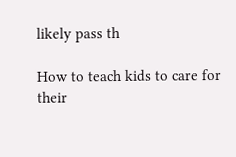likely pass th

How to teach kids to care for their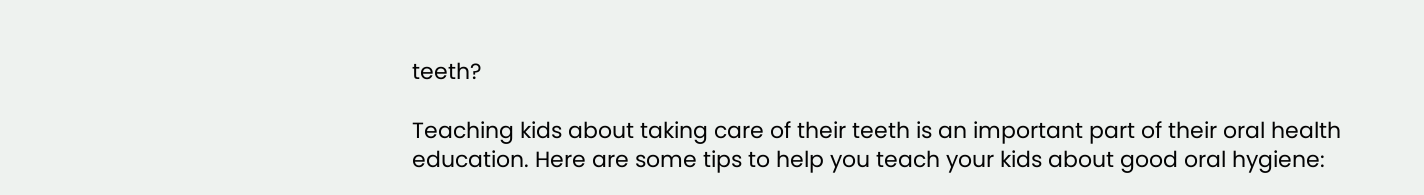teeth?

Teaching kids about taking care of their teeth is an important part of their oral health education. Here are some tips to help you teach your kids about good oral hygiene: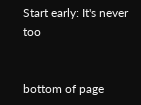Start early: It's never too


bottom of page